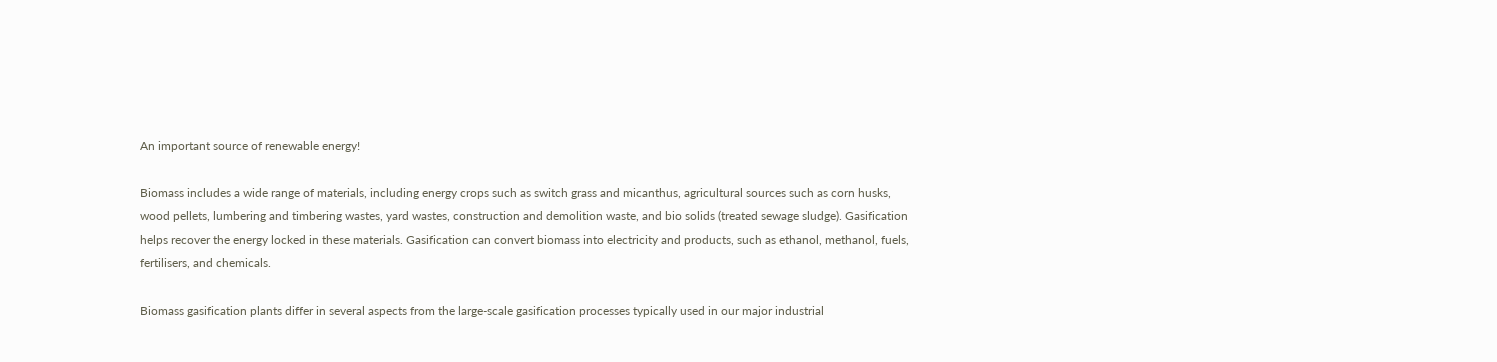An important source of renewable energy!

Biomass includes a wide range of materials, including energy crops such as switch grass and micanthus, agricultural sources such as corn husks, wood pellets, lumbering and timbering wastes, yard wastes, construction and demolition waste, and bio solids (treated sewage sludge). Gasification helps recover the energy locked in these materials. Gasification can convert biomass into electricity and products, such as ethanol, methanol, fuels, fertilisers, and chemicals.

Biomass gasification plants differ in several aspects from the large-scale gasification processes typically used in our major industrial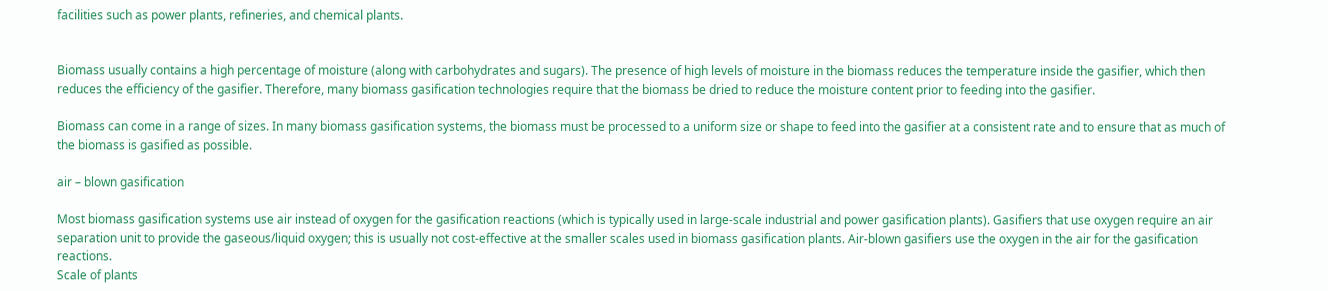facilities such as power plants, refineries, and chemical plants.


Biomass usually contains a high percentage of moisture (along with carbohydrates and sugars). The presence of high levels of moisture in the biomass reduces the temperature inside the gasifier, which then reduces the efficiency of the gasifier. Therefore, many biomass gasification technologies require that the biomass be dried to reduce the moisture content prior to feeding into the gasifier.

Biomass can come in a range of sizes. In many biomass gasification systems, the biomass must be processed to a uniform size or shape to feed into the gasifier at a consistent rate and to ensure that as much of the biomass is gasified as possible.

air – blown gasification

Most biomass gasification systems use air instead of oxygen for the gasification reactions (which is typically used in large-scale industrial and power gasification plants). Gasifiers that use oxygen require an air separation unit to provide the gaseous/liquid oxygen; this is usually not cost-effective at the smaller scales used in biomass gasification plants. Air-blown gasifiers use the oxygen in the air for the gasification reactions.
Scale of plants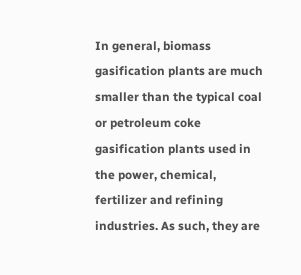In general, biomass gasification plants are much smaller than the typical coal or petroleum coke gasification plants used in the power, chemical, fertilizer and refining industries. As such, they are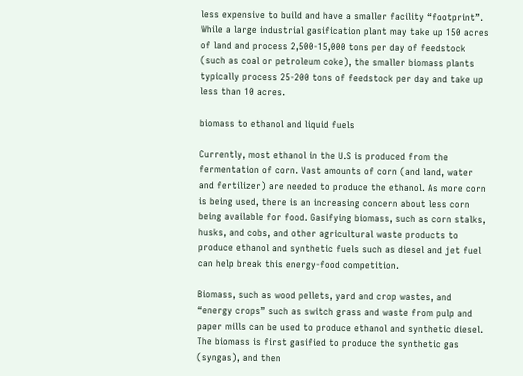less expensive to build and have a smaller facility “footprint”. While a large industrial gasification plant may take up 150 acres of land and process 2,500-15,000 tons per day of feedstock (such as coal or petroleum coke), the smaller biomass plants typically process 25-200 tons of feedstock per day and take up less than 10 acres.

biomass to ethanol and liquid fuels

Currently, most ethanol in the U.S is produced from the fermentation of corn. Vast amounts of corn (and land, water and fertilizer) are needed to produce the ethanol. As more corn is being used, there is an increasing concern about less corn being available for food. Gasifying biomass, such as corn stalks, husks, and cobs, and other agricultural waste products to produce ethanol and synthetic fuels such as diesel and jet fuel can help break this energy-food competition.

Biomass, such as wood pellets, yard and crop wastes, and “energy crops” such as switch grass and waste from pulp and paper mills can be used to produce ethanol and synthetic diesel. The biomass is first gasified to produce the synthetic gas (syngas), and then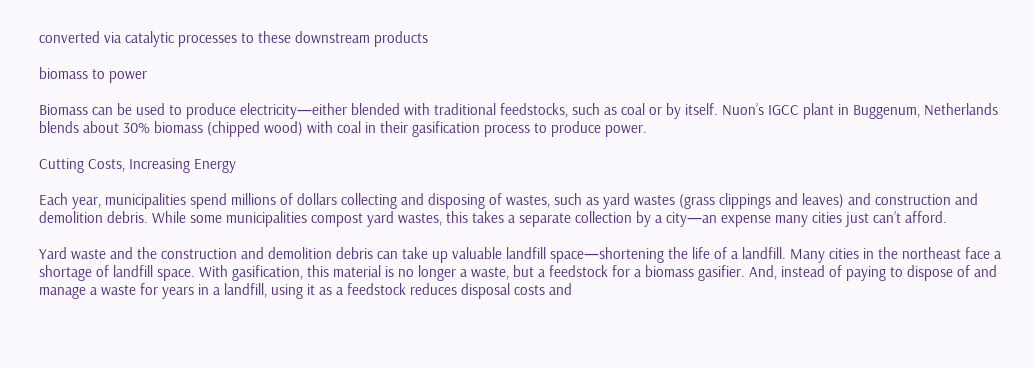converted via catalytic processes to these downstream products

biomass to power

Biomass can be used to produce electricity—either blended with traditional feedstocks, such as coal or by itself. Nuon’s IGCC plant in Buggenum, Netherlands blends about 30% biomass (chipped wood) with coal in their gasification process to produce power.

Cutting Costs, Increasing Energy

Each year, municipalities spend millions of dollars collecting and disposing of wastes, such as yard wastes (grass clippings and leaves) and construction and demolition debris. While some municipalities compost yard wastes, this takes a separate collection by a city—an expense many cities just can’t afford.

Yard waste and the construction and demolition debris can take up valuable landfill space—shortening the life of a landfill. Many cities in the northeast face a shortage of landfill space. With gasification, this material is no longer a waste, but a feedstock for a biomass gasifier. And, instead of paying to dispose of and manage a waste for years in a landfill, using it as a feedstock reduces disposal costs and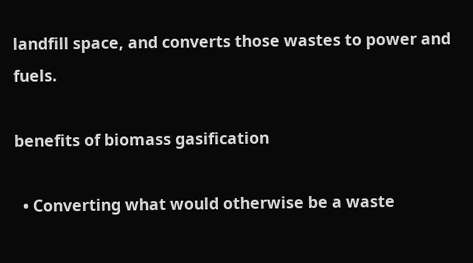landfill space, and converts those wastes to power and fuels.

benefits of biomass gasification

  • Converting what would otherwise be a waste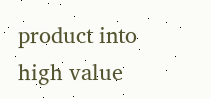product into high value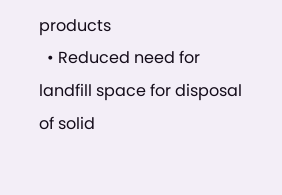products
  • Reduced need for landfill space for disposal of solid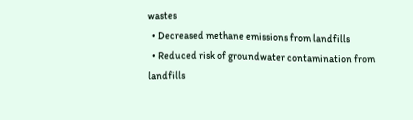wastes
  • Decreased methane emissions from landfills
  • Reduced risk of groundwater contamination from landfills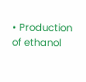• Production of ethanol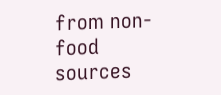from non-food sources